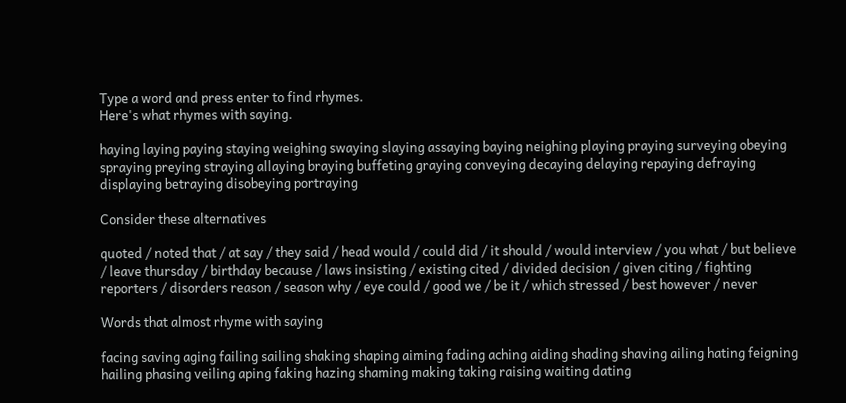Type a word and press enter to find rhymes.
Here's what rhymes with saying.

haying laying paying staying weighing swaying slaying assaying baying neighing playing praying surveying obeying spraying preying straying allaying braying buffeting graying conveying decaying delaying repaying defraying displaying betraying disobeying portraying

Consider these alternatives

quoted / noted that / at say / they said / head would / could did / it should / would interview / you what / but believe / leave thursday / birthday because / laws insisting / existing cited / divided decision / given citing / fighting reporters / disorders reason / season why / eye could / good we / be it / which stressed / best however / never

Words that almost rhyme with saying

facing saving aging failing sailing shaking shaping aiming fading aching aiding shading shaving ailing hating feigning hailing phasing veiling aping faking hazing shaming making taking raising waiting dating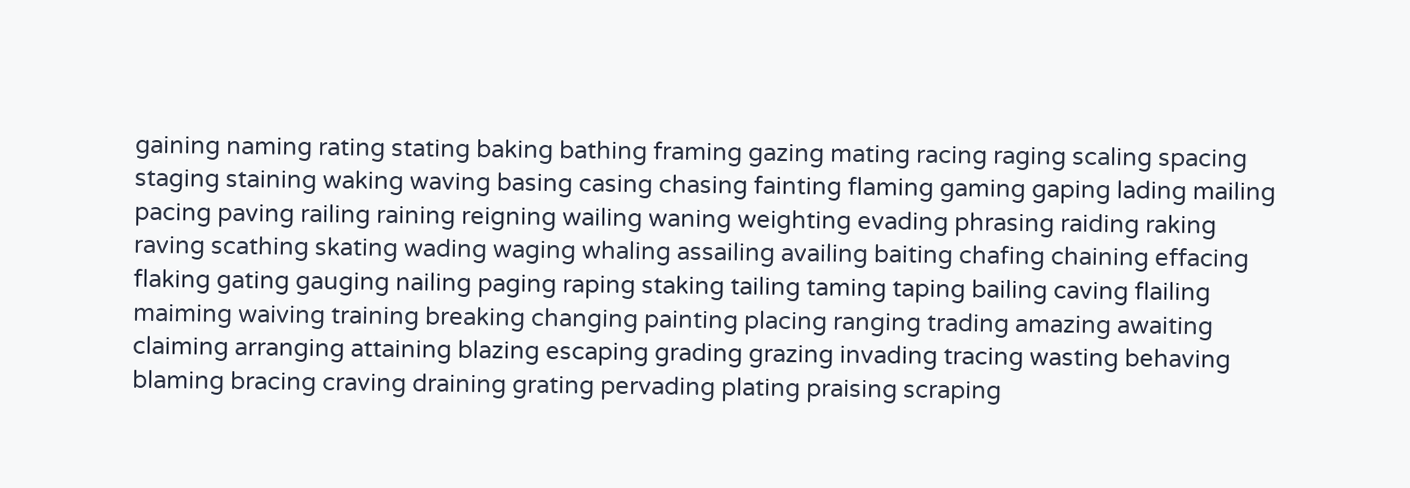gaining naming rating stating baking bathing framing gazing mating racing raging scaling spacing staging staining waking waving basing casing chasing fainting flaming gaming gaping lading mailing pacing paving railing raining reigning wailing waning weighting evading phrasing raiding raking raving scathing skating wading waging whaling assailing availing baiting chafing chaining effacing flaking gating gauging nailing paging raping staking tailing taming taping bailing caving flailing maiming waiving training breaking changing painting placing ranging trading amazing awaiting claiming arranging attaining blazing escaping grading grazing invading tracing wasting behaving blaming bracing craving draining grating pervading plating praising scraping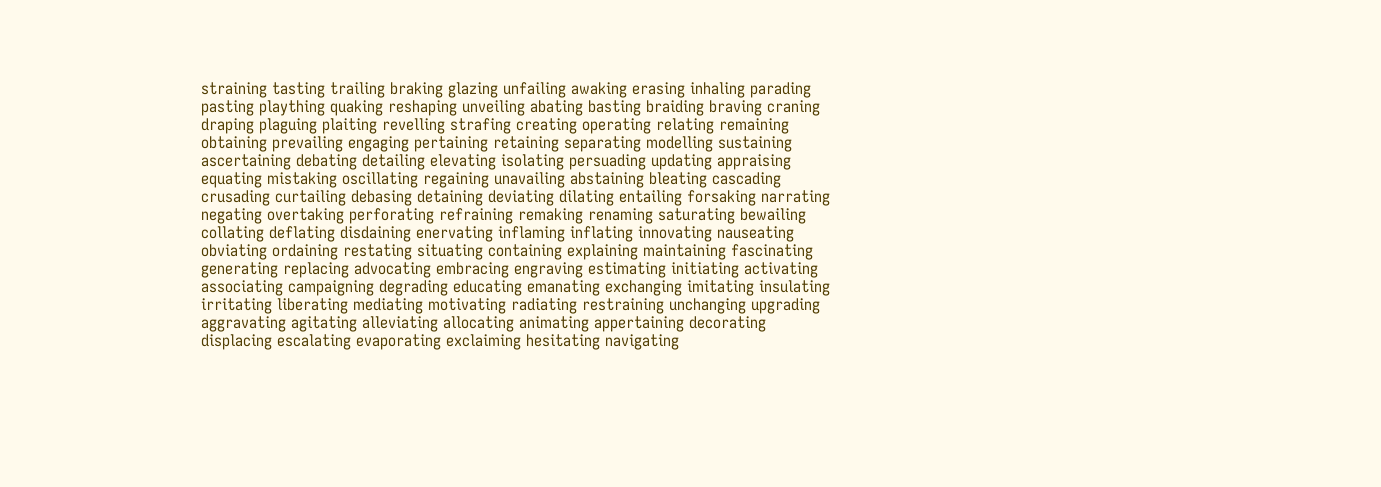straining tasting trailing braking glazing unfailing awaking erasing inhaling parading pasting plaything quaking reshaping unveiling abating basting braiding braving craning draping plaguing plaiting revelling strafing creating operating relating remaining obtaining prevailing engaging pertaining retaining separating modelling sustaining ascertaining debating detailing elevating isolating persuading updating appraising equating mistaking oscillating regaining unavailing abstaining bleating cascading crusading curtailing debasing detaining deviating dilating entailing forsaking narrating negating overtaking perforating refraining remaking renaming saturating bewailing collating deflating disdaining enervating inflaming inflating innovating nauseating obviating ordaining restating situating containing explaining maintaining fascinating generating replacing advocating embracing engraving estimating initiating activating associating campaigning degrading educating emanating exchanging imitating insulating irritating liberating mediating motivating radiating restraining unchanging upgrading aggravating agitating alleviating allocating animating appertaining decorating displacing escalating evaporating exclaiming hesitating navigating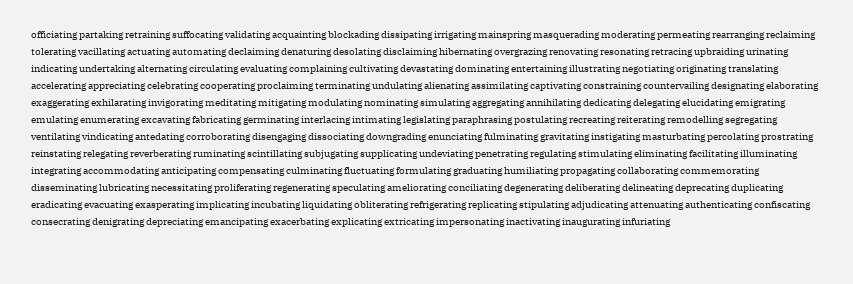officiating partaking retraining suffocating validating acquainting blockading dissipating irrigating mainspring masquerading moderating permeating rearranging reclaiming tolerating vacillating actuating automating declaiming denaturing desolating disclaiming hibernating overgrazing renovating resonating retracing upbraiding urinating indicating undertaking alternating circulating evaluating complaining cultivating devastating dominating entertaining illustrating negotiating originating translating accelerating appreciating celebrating cooperating proclaiming terminating undulating alienating assimilating captivating constraining countervailing designating elaborating exaggerating exhilarating invigorating meditating mitigating modulating nominating simulating aggregating annihilating dedicating delegating elucidating emigrating emulating enumerating excavating fabricating germinating interlacing intimating legislating paraphrasing postulating recreating reiterating remodelling segregating ventilating vindicating antedating corroborating disengaging dissociating downgrading enunciating fulminating gravitating instigating masturbating percolating prostrating reinstating relegating reverberating ruminating scintillating subjugating supplicating undeviating penetrating regulating stimulating eliminating facilitating illuminating integrating accommodating anticipating compensating culminating fluctuating formulating graduating humiliating propagating collaborating commemorating disseminating lubricating necessitating proliferating regenerating speculating ameliorating conciliating degenerating deliberating delineating deprecating duplicating eradicating evacuating exasperating implicating incubating liquidating obliterating refrigerating replicating stipulating adjudicating attenuating authenticating confiscating consecrating denigrating depreciating emancipating exacerbating explicating extricating impersonating inactivating inaugurating infuriating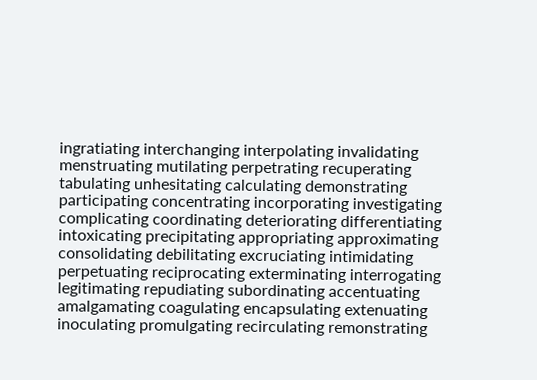ingratiating interchanging interpolating invalidating menstruating mutilating perpetrating recuperating tabulating unhesitating calculating demonstrating participating concentrating incorporating investigating complicating coordinating deteriorating differentiating intoxicating precipitating appropriating approximating consolidating debilitating excruciating intimidating perpetuating reciprocating exterminating interrogating legitimating repudiating subordinating accentuating amalgamating coagulating encapsulating extenuating inoculating promulgating recirculating remonstrating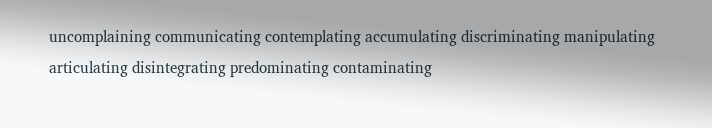uncomplaining communicating contemplating accumulating discriminating manipulating articulating disintegrating predominating contaminating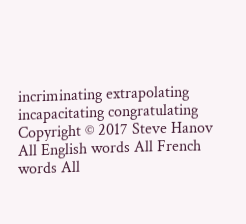incriminating extrapolating incapacitating congratulating
Copyright © 2017 Steve Hanov
All English words All French words All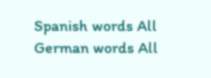Spanish words All German words All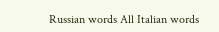Russian words All Italian words